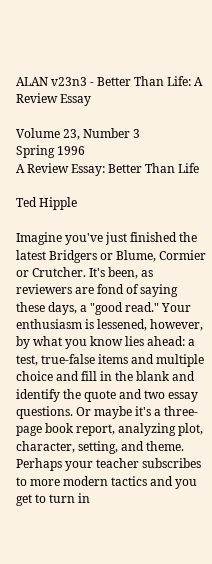ALAN v23n3 - Better Than Life: A Review Essay

Volume 23, Number 3
Spring 1996
A Review Essay: Better Than Life

Ted Hipple

Imagine you've just finished the latest Bridgers or Blume, Cormier or Crutcher. It's been, as reviewers are fond of saying these days, a "good read." Your enthusiasm is lessened, however, by what you know lies ahead: a test, true-false items and multiple choice and fill in the blank and identify the quote and two essay questions. Or maybe it's a three-page book report, analyzing plot, character, setting, and theme. Perhaps your teacher subscribes to more modern tactics and you get to turn in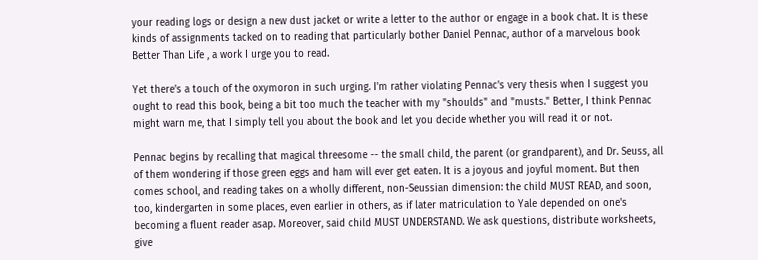your reading logs or design a new dust jacket or write a letter to the author or engage in a book chat. It is these kinds of assignments tacked on to reading that particularly bother Daniel Pennac, author of a marvelous book Better Than Life , a work I urge you to read.

Yet there's a touch of the oxymoron in such urging. I'm rather violating Pennac's very thesis when I suggest you ought to read this book, being a bit too much the teacher with my "shoulds" and "musts." Better, I think Pennac might warn me, that I simply tell you about the book and let you decide whether you will read it or not.

Pennac begins by recalling that magical threesome -- the small child, the parent (or grandparent), and Dr. Seuss, all of them wondering if those green eggs and ham will ever get eaten. It is a joyous and joyful moment. But then comes school, and reading takes on a wholly different, non-Seussian dimension: the child MUST READ, and soon, too, kindergarten in some places, even earlier in others, as if later matriculation to Yale depended on one's becoming a fluent reader asap. Moreover, said child MUST UNDERSTAND. We ask questions, distribute worksheets, give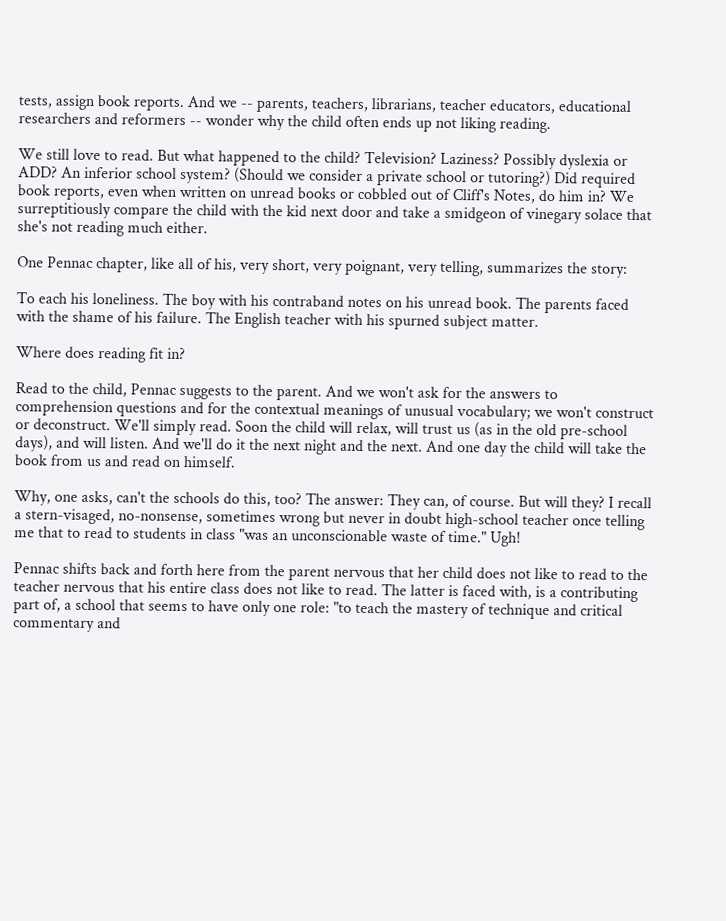tests, assign book reports. And we -- parents, teachers, librarians, teacher educators, educational researchers and reformers -- wonder why the child often ends up not liking reading.

We still love to read. But what happened to the child? Television? Laziness? Possibly dyslexia or ADD? An inferior school system? (Should we consider a private school or tutoring?) Did required book reports, even when written on unread books or cobbled out of Cliff's Notes, do him in? We surreptitiously compare the child with the kid next door and take a smidgeon of vinegary solace that she's not reading much either.

One Pennac chapter, like all of his, very short, very poignant, very telling, summarizes the story:

To each his loneliness. The boy with his contraband notes on his unread book. The parents faced with the shame of his failure. The English teacher with his spurned subject matter.

Where does reading fit in?

Read to the child, Pennac suggests to the parent. And we won't ask for the answers to comprehension questions and for the contextual meanings of unusual vocabulary; we won't construct or deconstruct. We'll simply read. Soon the child will relax, will trust us (as in the old pre-school days), and will listen. And we'll do it the next night and the next. And one day the child will take the book from us and read on himself.

Why, one asks, can't the schools do this, too? The answer: They can, of course. But will they? I recall a stern-visaged, no-nonsense, sometimes wrong but never in doubt high-school teacher once telling me that to read to students in class "was an unconscionable waste of time." Ugh!

Pennac shifts back and forth here from the parent nervous that her child does not like to read to the teacher nervous that his entire class does not like to read. The latter is faced with, is a contributing part of, a school that seems to have only one role: "to teach the mastery of technique and critical commentary and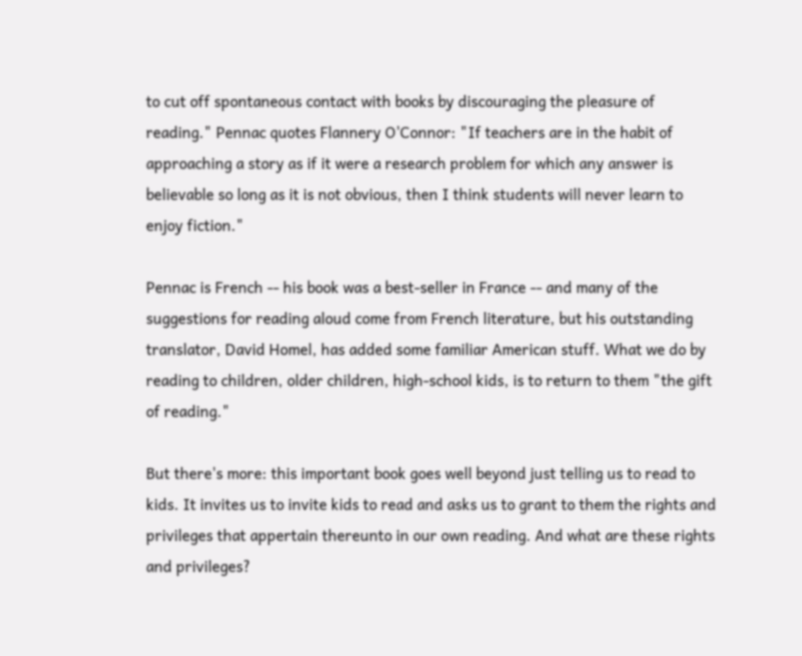to cut off spontaneous contact with books by discouraging the pleasure of reading." Pennac quotes Flannery O'Connor: "If teachers are in the habit of approaching a story as if it were a research problem for which any answer is believable so long as it is not obvious, then I think students will never learn to enjoy fiction."

Pennac is French -- his book was a best-seller in France -- and many of the suggestions for reading aloud come from French literature, but his outstanding translator, David Homel, has added some familiar American stuff. What we do by reading to children, older children, high-school kids, is to return to them "the gift of reading."

But there's more: this important book goes well beyond just telling us to read to kids. It invites us to invite kids to read and asks us to grant to them the rights and privileges that appertain thereunto in our own reading. And what are these rights and privileges?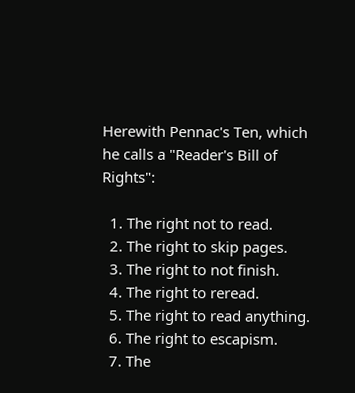Herewith Pennac's Ten, which he calls a "Reader's Bill of Rights":

  1. The right not to read.
  2. The right to skip pages.
  3. The right to not finish.
  4. The right to reread.
  5. The right to read anything.
  6. The right to escapism.
  7. The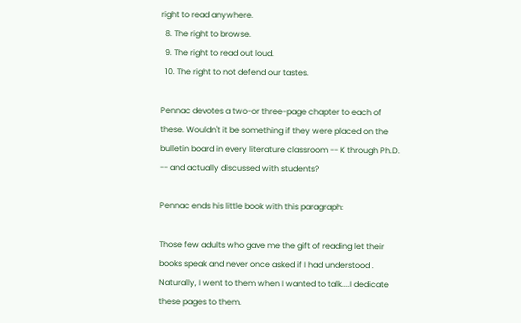right to read anywhere.
  8. The right to browse.
  9. The right to read out loud.
  10. The right to not defend our tastes.

Pennac devotes a two-or three-page chapter to each of these. Wouldn't it be something if they were placed on the bulletin board in every literature classroom -- K through Ph.D. -- and actually discussed with students?

Pennac ends his little book with this paragraph:

Those few adults who gave me the gift of reading let their books speak and never once asked if I had understood . Naturally, I went to them when I wanted to talk....I dedicate these pages to them.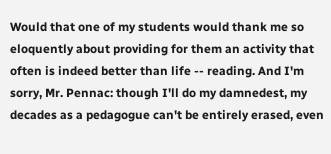Would that one of my students would thank me so eloquently about providing for them an activity that often is indeed better than life -- reading. And I'm sorry, Mr. Pennac: though I'll do my damnedest, my decades as a pedagogue can't be entirely erased, even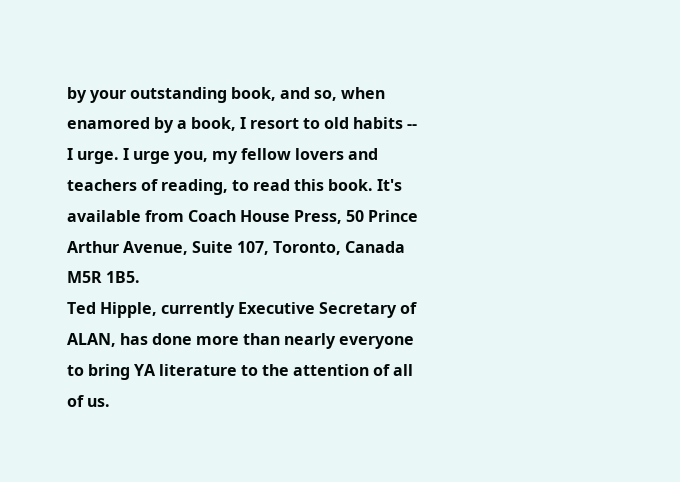by your outstanding book, and so, when enamored by a book, I resort to old habits -- I urge. I urge you, my fellow lovers and teachers of reading, to read this book. It's available from Coach House Press, 50 Prince Arthur Avenue, Suite 107, Toronto, Canada M5R 1B5.
Ted Hipple, currently Executive Secretary of ALAN, has done more than nearly everyone to bring YA literature to the attention of all of us.